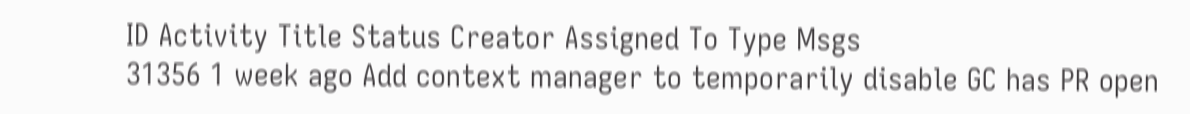ID Activity Title Status Creator Assigned To Type Msgs
31356 1 week ago Add context manager to temporarily disable GC has PR open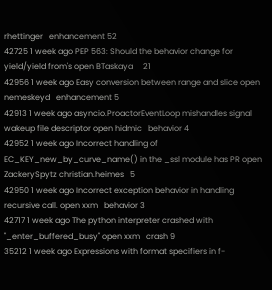rhettinger   enhancement 52
42725 1 week ago PEP 563: Should the behavior change for yield/yield from's open BTaskaya     21
42956 1 week ago Easy conversion between range and slice open nemeskeyd   enhancement 5
42913 1 week ago asyncio.ProactorEventLoop mishandles signal wakeup file descriptor open hidmic   behavior 4
42952 1 week ago Incorrect handling of EC_KEY_new_by_curve_name() in the _ssl module has PR open ZackerySpytz christian.heimes   5
42950 1 week ago Incorrect exception behavior in handling recursive call. open xxm   behavior 3
42717 1 week ago The python interpreter crashed with "_enter_buffered_busy" open xxm   crash 9
35212 1 week ago Expressions with format specifiers in f-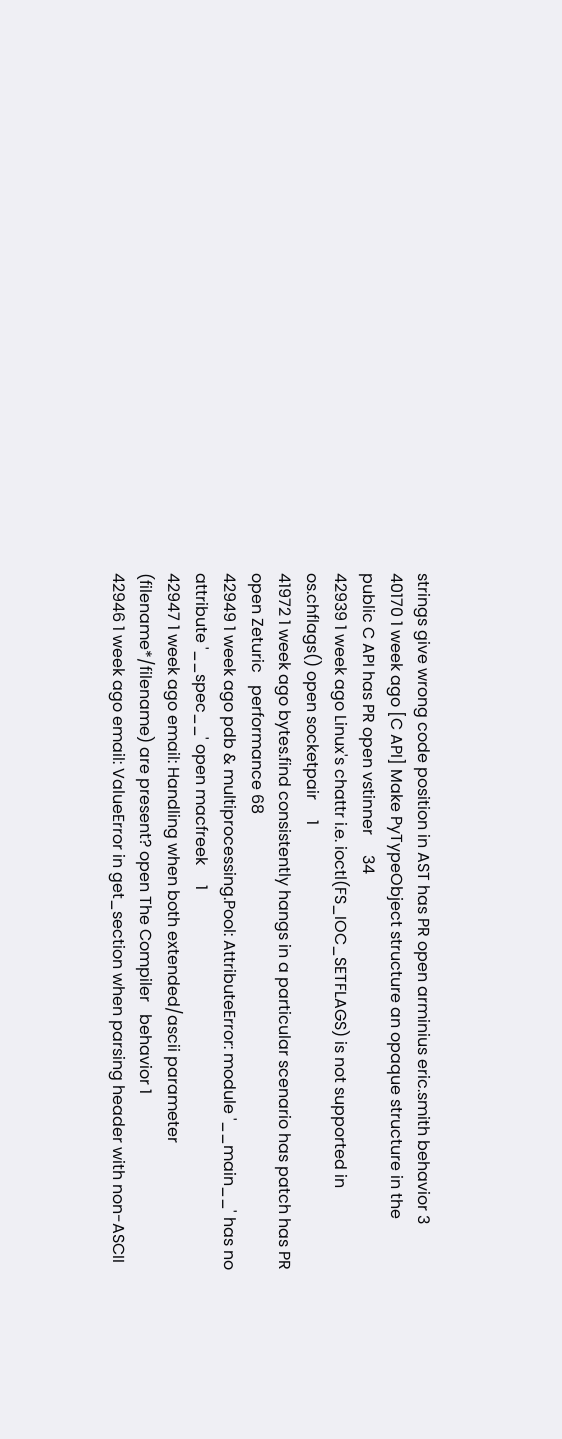strings give wrong code position in AST has PR open arminius eric.smith behavior 3
40170 1 week ago [C API] Make PyTypeObject structure an opaque structure in the public C API has PR open vstinner     34
42939 1 week ago Linux's chattr i.e. ioctl(FS_IOC_SETFLAGS) is not supported in os.chflags() open socketpair     1
41972 1 week ago bytes.find consistently hangs in a particular scenario has patch has PR open Zeturic   performance 68
42949 1 week ago pdb & multiprocessing.Pool: AttributeError: module '__main__' has no attribute '__spec__' open macfreek     1
42947 1 week ago email: Handling when both extended/ascii parameter (filename*/filename) are present? open The Compiler   behavior 1
42946 1 week ago email: ValueError in get_section when parsing header with non-ASCII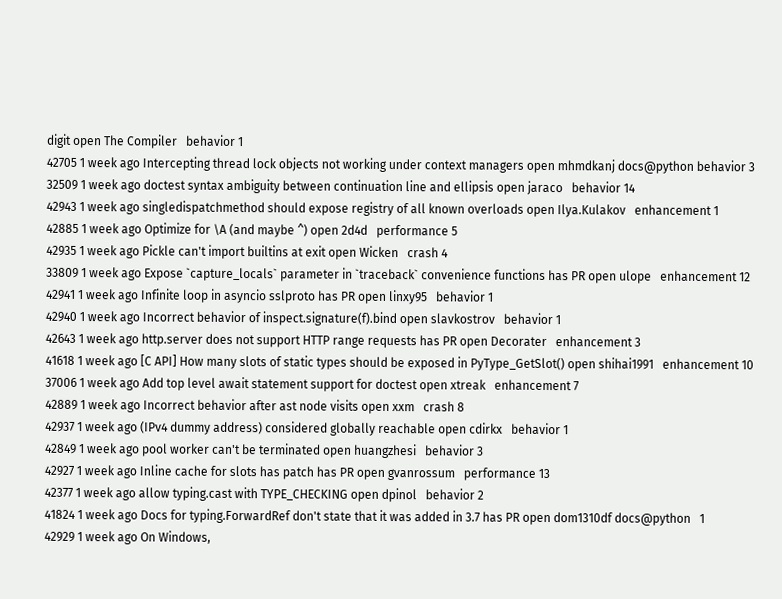digit open The Compiler   behavior 1
42705 1 week ago Intercepting thread lock objects not working under context managers open mhmdkanj docs@python behavior 3
32509 1 week ago doctest syntax ambiguity between continuation line and ellipsis open jaraco   behavior 14
42943 1 week ago singledispatchmethod should expose registry of all known overloads open Ilya.Kulakov   enhancement 1
42885 1 week ago Optimize for \A (and maybe ^) open 2d4d   performance 5
42935 1 week ago Pickle can't import builtins at exit open Wicken   crash 4
33809 1 week ago Expose `capture_locals` parameter in `traceback` convenience functions has PR open ulope   enhancement 12
42941 1 week ago Infinite loop in asyncio sslproto has PR open linxy95   behavior 1
42940 1 week ago Incorrect behavior of inspect.signature(f).bind open slavkostrov   behavior 1
42643 1 week ago http.server does not support HTTP range requests has PR open Decorater   enhancement 3
41618 1 week ago [C API] How many slots of static types should be exposed in PyType_GetSlot() open shihai1991   enhancement 10
37006 1 week ago Add top level await statement support for doctest open xtreak   enhancement 7
42889 1 week ago Incorrect behavior after ast node visits open xxm   crash 8
42937 1 week ago (IPv4 dummy address) considered globally reachable open cdirkx   behavior 1
42849 1 week ago pool worker can't be terminated open huangzhesi   behavior 3
42927 1 week ago Inline cache for slots has patch has PR open gvanrossum   performance 13
42377 1 week ago allow typing.cast with TYPE_CHECKING open dpinol   behavior 2
41824 1 week ago Docs for typing.ForwardRef don't state that it was added in 3.7 has PR open dom1310df docs@python   1
42929 1 week ago On Windows,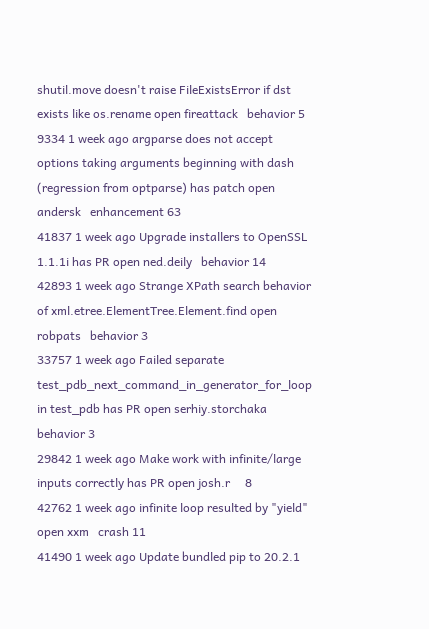shutil.move doesn't raise FileExistsError if dst exists like os.rename open fireattack   behavior 5
9334 1 week ago argparse does not accept options taking arguments beginning with dash (regression from optparse) has patch open andersk   enhancement 63
41837 1 week ago Upgrade installers to OpenSSL 1.1.1i has PR open ned.deily   behavior 14
42893 1 week ago Strange XPath search behavior of xml.etree.ElementTree.Element.find open robpats   behavior 3
33757 1 week ago Failed separate test_pdb_next_command_in_generator_for_loop in test_pdb has PR open serhiy.storchaka   behavior 3
29842 1 week ago Make work with infinite/large inputs correctly has PR open josh.r     8
42762 1 week ago infinite loop resulted by "yield" open xxm   crash 11
41490 1 week ago Update bundled pip to 20.2.1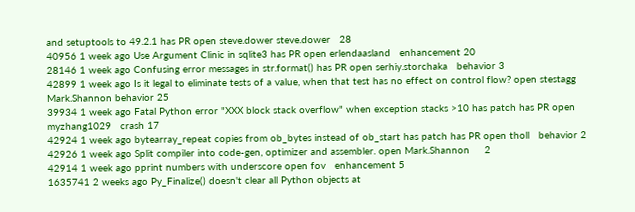and setuptools to 49.2.1 has PR open steve.dower steve.dower   28
40956 1 week ago Use Argument Clinic in sqlite3 has PR open erlendaasland   enhancement 20
28146 1 week ago Confusing error messages in str.format() has PR open serhiy.storchaka   behavior 3
42899 1 week ago Is it legal to eliminate tests of a value, when that test has no effect on control flow? open stestagg Mark.Shannon behavior 25
39934 1 week ago Fatal Python error "XXX block stack overflow" when exception stacks >10 has patch has PR open myzhang1029   crash 17
42924 1 week ago bytearray_repeat copies from ob_bytes instead of ob_start has patch has PR open tholl   behavior 2
42926 1 week ago Split compiler into code-gen, optimizer and assembler. open Mark.Shannon     2
42914 1 week ago pprint numbers with underscore open fov   enhancement 5
1635741 2 weeks ago Py_Finalize() doesn't clear all Python objects at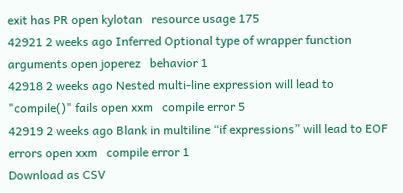exit has PR open kylotan   resource usage 175
42921 2 weeks ago Inferred Optional type of wrapper function arguments open joperez   behavior 1
42918 2 weeks ago Nested multi-line expression will lead to "compile()" fails open xxm   compile error 5
42919 2 weeks ago Blank in multiline “if expressions” will lead to EOF errors open xxm   compile error 1
Download as CSV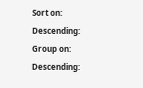Sort on: Descending:
Group on: Descending: